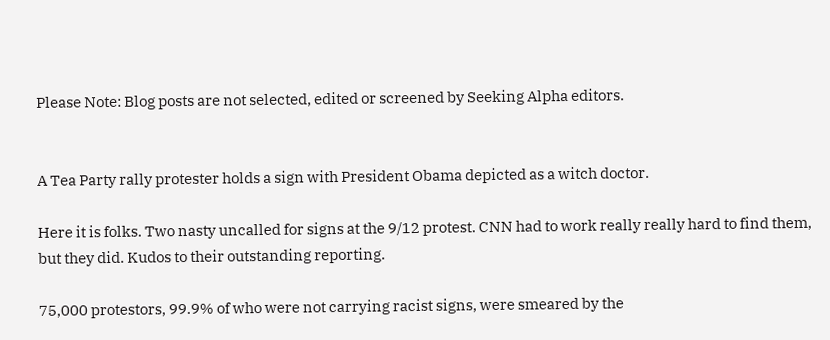Please Note: Blog posts are not selected, edited or screened by Seeking Alpha editors.


A Tea Party rally protester holds a sign with President Obama depicted as a witch doctor.

Here it is folks. Two nasty uncalled for signs at the 9/12 protest. CNN had to work really really hard to find them, but they did. Kudos to their outstanding reporting.

75,000 protestors, 99.9% of who were not carrying racist signs, were smeared by the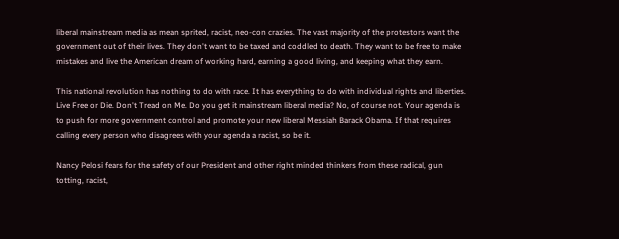liberal mainstream media as mean sprited, racist, neo-con crazies. The vast majority of the protestors want the government out of their lives. They don't want to be taxed and coddled to death. They want to be free to make mistakes and live the American dream of working hard, earning a good living, and keeping what they earn.

This national revolution has nothing to do with race. It has everything to do with individual rights and liberties. Live Free or Die. Don't Tread on Me. Do you get it mainstream liberal media? No, of course not. Your agenda is to push for more government control and promote your new liberal Messiah Barack Obama. If that requires calling every person who disagrees with your agenda a racist, so be it.

Nancy Pelosi fears for the safety of our President and other right minded thinkers from these radical, gun totting, racist,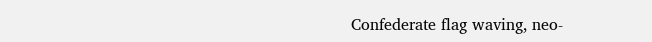Confederate flag waving, neo-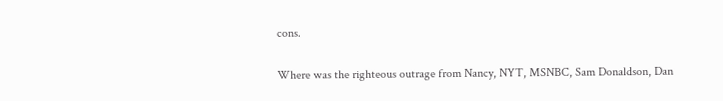cons.

Where was the righteous outrage from Nancy, NYT, MSNBC, Sam Donaldson, Dan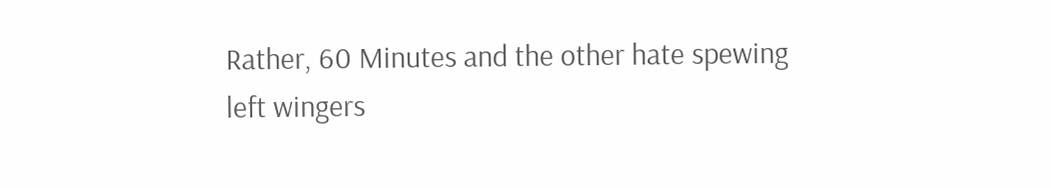Rather, 60 Minutes and the other hate spewing left wingers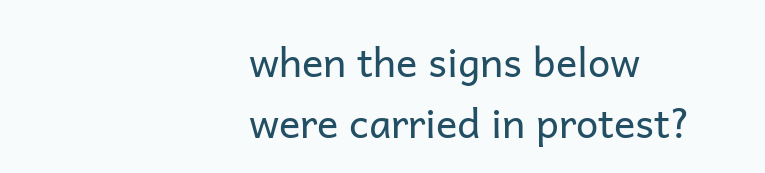when the signs below were carried in protest?